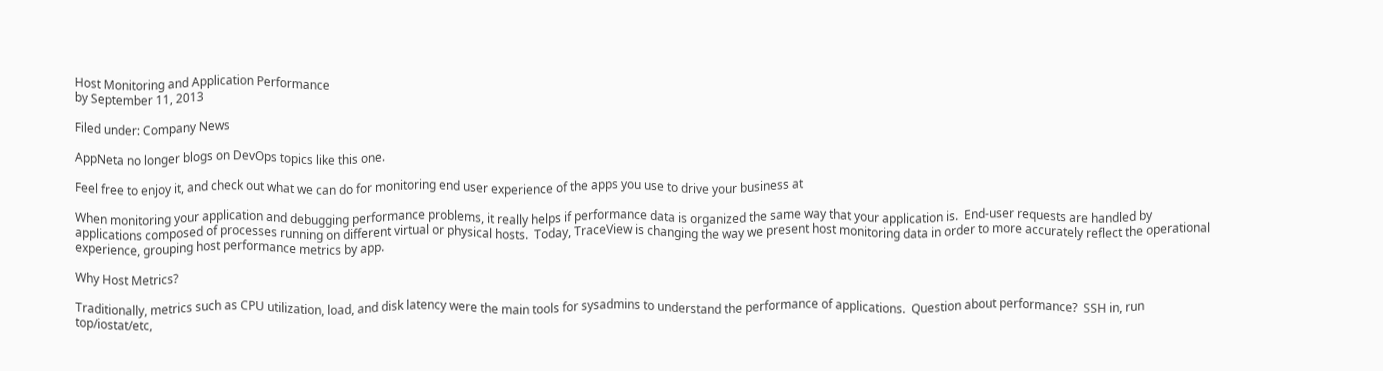Host Monitoring and Application Performance
by September 11, 2013

Filed under: Company News

AppNeta no longer blogs on DevOps topics like this one.

Feel free to enjoy it, and check out what we can do for monitoring end user experience of the apps you use to drive your business at

When monitoring your application and debugging performance problems, it really helps if performance data is organized the same way that your application is.  End-user requests are handled by applications composed of processes running on different virtual or physical hosts.  Today, TraceView is changing the way we present host monitoring data in order to more accurately reflect the operational experience, grouping host performance metrics by app.

Why Host Metrics?

Traditionally, metrics such as CPU utilization, load, and disk latency were the main tools for sysadmins to understand the performance of applications.  Question about performance?  SSH in, run top/iostat/etc,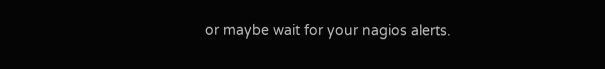or maybe wait for your nagios alerts.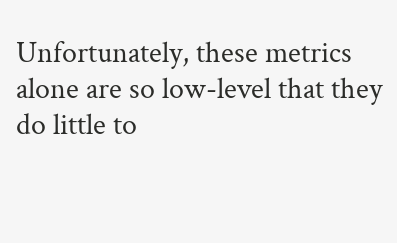Unfortunately, these metrics alone are so low-level that they do little to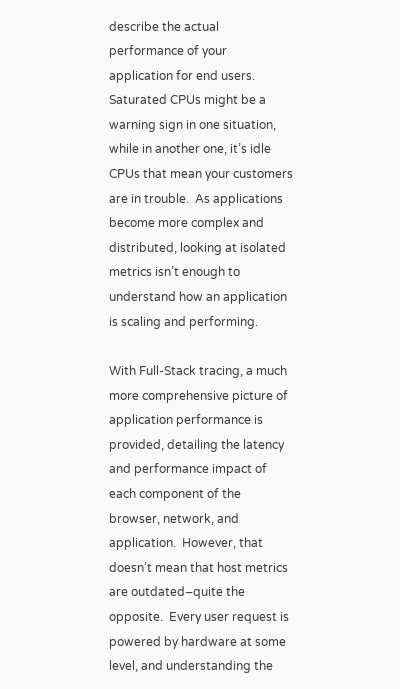describe the actual performance of your application for end users.  Saturated CPUs might be a warning sign in one situation, while in another one, it’s idle CPUs that mean your customers are in trouble.  As applications become more complex and distributed, looking at isolated metrics isn’t enough to understand how an application is scaling and performing.

With Full-Stack tracing, a much more comprehensive picture of application performance is provided, detailing the latency and performance impact of each component of the browser, network, and application.  However, that doesn’t mean that host metrics are outdated–quite the opposite.  Every user request is powered by hardware at some level, and understanding the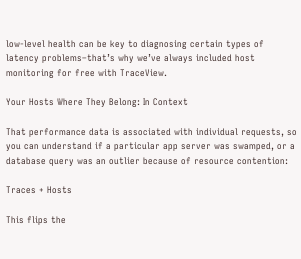low-level health can be key to diagnosing certain types of latency problems–that’s why we’ve always included host monitoring for free with TraceView.

Your Hosts Where They Belong: In Context

That performance data is associated with individual requests, so you can understand if a particular app server was swamped, or a database query was an outlier because of resource contention:

Traces + Hosts

This flips the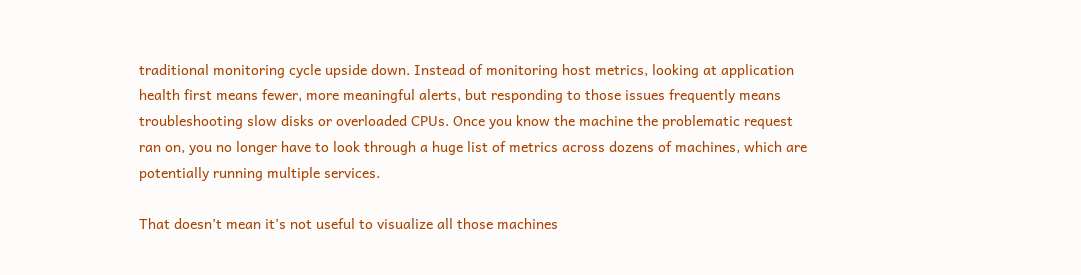traditional monitoring cycle upside down. Instead of monitoring host metrics, looking at application health first means fewer, more meaningful alerts, but responding to those issues frequently means troubleshooting slow disks or overloaded CPUs. Once you know the machine the problematic request ran on, you no longer have to look through a huge list of metrics across dozens of machines, which are potentially running multiple services.

That doesn’t mean it’s not useful to visualize all those machines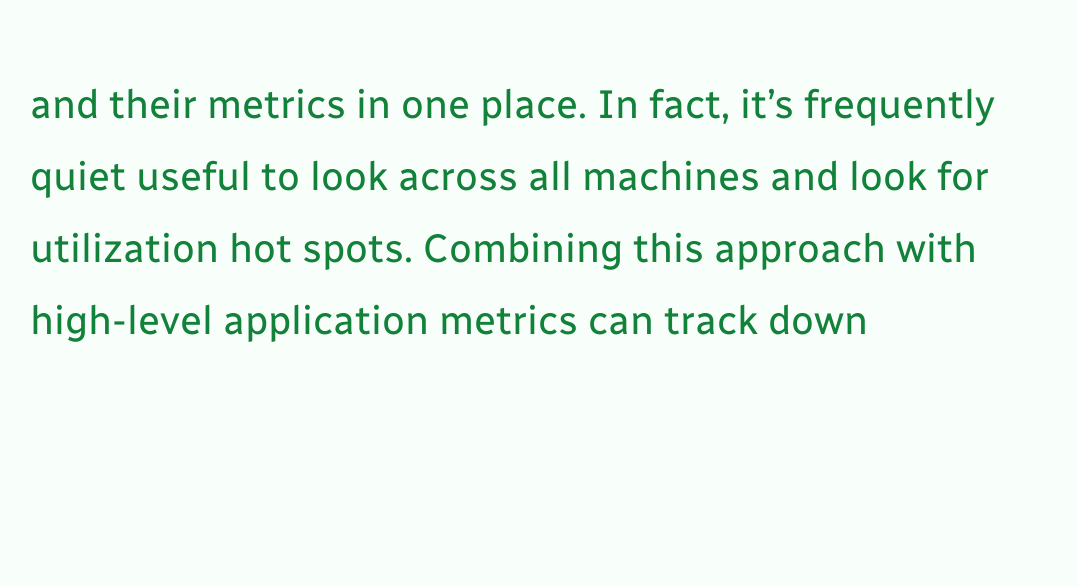and their metrics in one place. In fact, it’s frequently quiet useful to look across all machines and look for utilization hot spots. Combining this approach with high-level application metrics can track down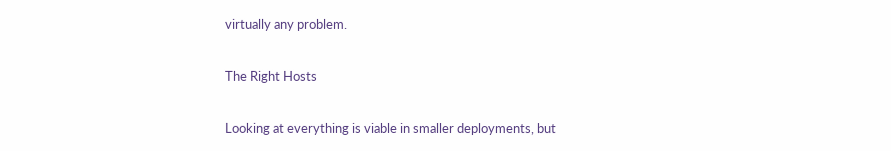virtually any problem.

The Right Hosts

Looking at everything is viable in smaller deployments, but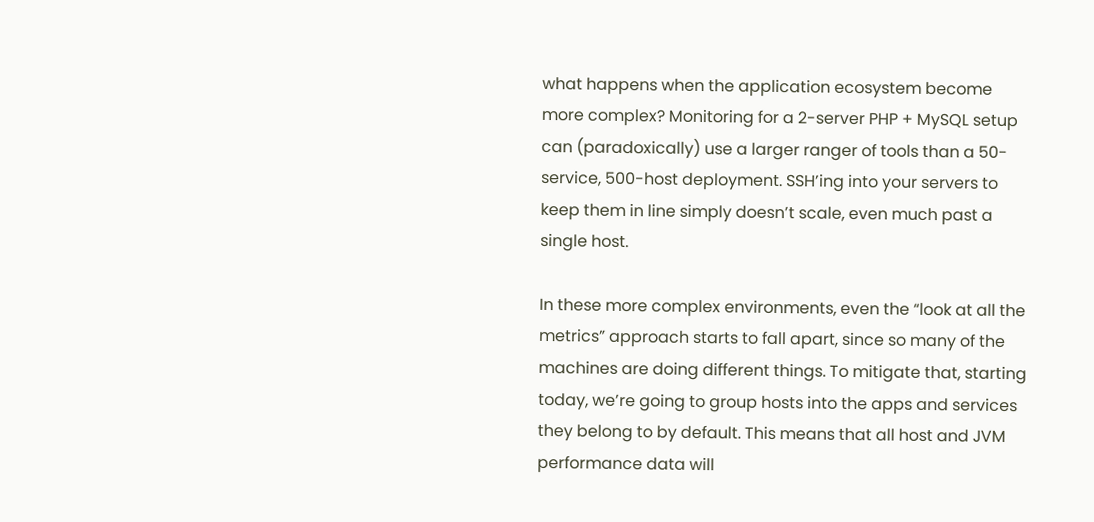what happens when the application ecosystem become more complex? Monitoring for a 2-server PHP + MySQL setup can (paradoxically) use a larger ranger of tools than a 50-service, 500-host deployment. SSH’ing into your servers to keep them in line simply doesn’t scale, even much past a single host.

In these more complex environments, even the “look at all the metrics” approach starts to fall apart, since so many of the machines are doing different things. To mitigate that, starting today, we’re going to group hosts into the apps and services they belong to by default. This means that all host and JVM performance data will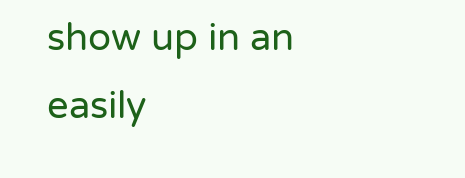show up in an easily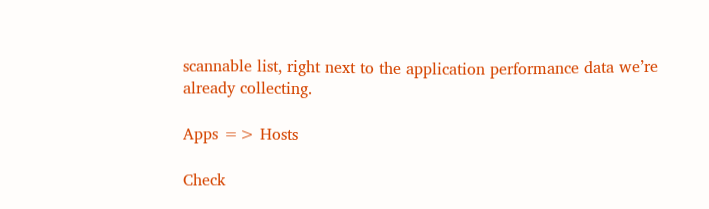scannable list, right next to the application performance data we’re already collecting.

Apps => Hosts

Check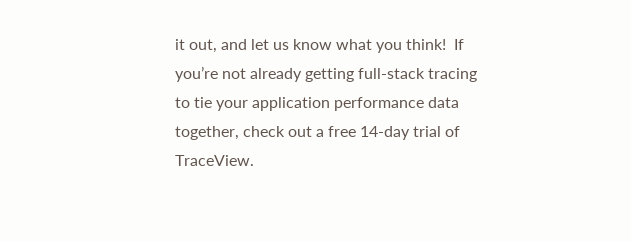it out, and let us know what you think!  If you’re not already getting full-stack tracing to tie your application performance data together, check out a free 14-day trial of TraceView.